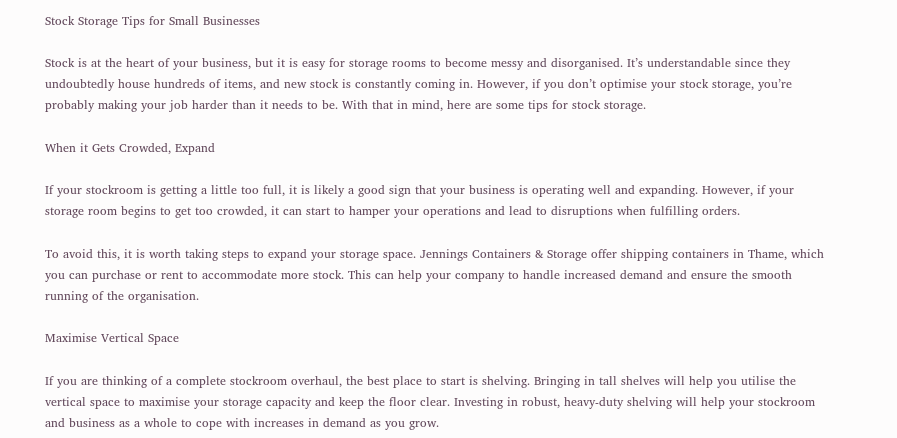Stock Storage Tips for Small Businesses

Stock is at the heart of your business, but it is easy for storage rooms to become messy and disorganised. It’s understandable since they undoubtedly house hundreds of items, and new stock is constantly coming in. However, if you don’t optimise your stock storage, you’re probably making your job harder than it needs to be. With that in mind, here are some tips for stock storage.

When it Gets Crowded, Expand

If your stockroom is getting a little too full, it is likely a good sign that your business is operating well and expanding. However, if your storage room begins to get too crowded, it can start to hamper your operations and lead to disruptions when fulfilling orders.

To avoid this, it is worth taking steps to expand your storage space. Jennings Containers & Storage offer shipping containers in Thame, which you can purchase or rent to accommodate more stock. This can help your company to handle increased demand and ensure the smooth running of the organisation.

Maximise Vertical Space

If you are thinking of a complete stockroom overhaul, the best place to start is shelving. Bringing in tall shelves will help you utilise the vertical space to maximise your storage capacity and keep the floor clear. Investing in robust, heavy-duty shelving will help your stockroom and business as a whole to cope with increases in demand as you grow.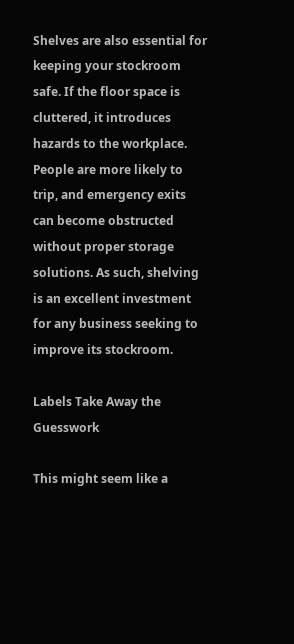Shelves are also essential for keeping your stockroom safe. If the floor space is cluttered, it introduces hazards to the workplace. People are more likely to trip, and emergency exits can become obstructed without proper storage solutions. As such, shelving is an excellent investment for any business seeking to improve its stockroom.

Labels Take Away the Guesswork

This might seem like a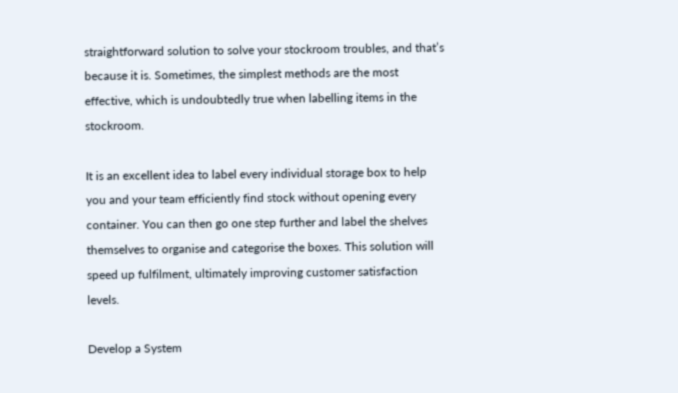straightforward solution to solve your stockroom troubles, and that’s because it is. Sometimes, the simplest methods are the most effective, which is undoubtedly true when labelling items in the stockroom.

It is an excellent idea to label every individual storage box to help you and your team efficiently find stock without opening every container. You can then go one step further and label the shelves themselves to organise and categorise the boxes. This solution will speed up fulfilment, ultimately improving customer satisfaction levels.

Develop a System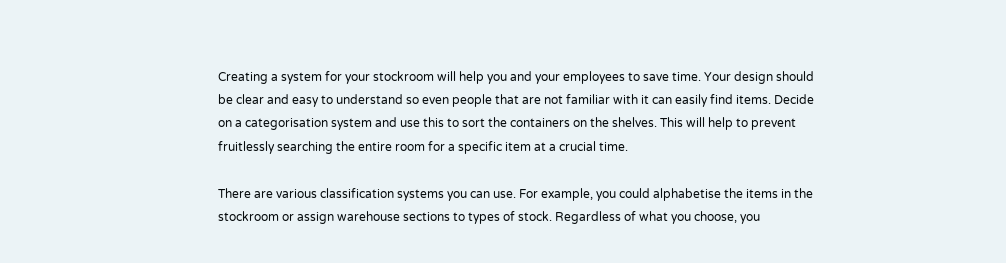Creating a system for your stockroom will help you and your employees to save time. Your design should be clear and easy to understand so even people that are not familiar with it can easily find items. Decide on a categorisation system and use this to sort the containers on the shelves. This will help to prevent fruitlessly searching the entire room for a specific item at a crucial time.

There are various classification systems you can use. For example, you could alphabetise the items in the stockroom or assign warehouse sections to types of stock. Regardless of what you choose, you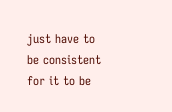just have to be consistent for it to be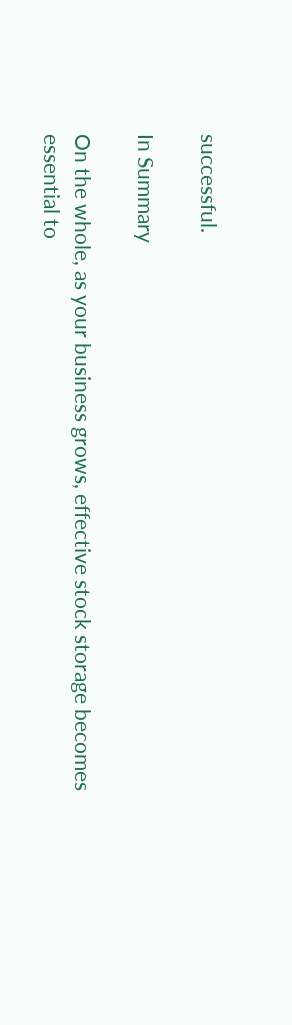successful.

In Summary

On the whole, as your business grows, effective stock storage becomes essential to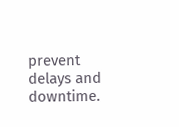prevent delays and downtime.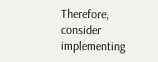Therefore, consider implementing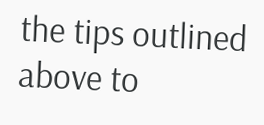the tips outlined above to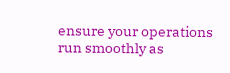ensure your operations run smoothly as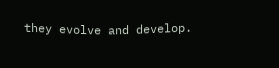they evolve and develop.